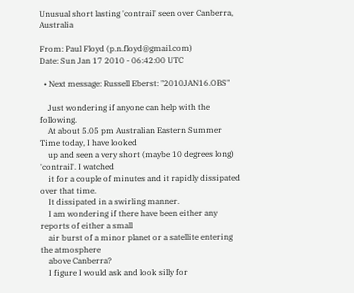Unusual short lasting 'contrail' seen over Canberra, Australia

From: Paul Floyd (p.n.floyd@gmail.com)
Date: Sun Jan 17 2010 - 06:42:00 UTC

  • Next message: Russell Eberst: "2010JAN16.OBS"

    Just wondering if anyone can help with the following.
    At about 5.05 pm Australian Eastern Summer Time today, I have looked
    up and seen a very short (maybe 10 degrees long) 'contrail'. I watched
    it for a couple of minutes and it rapidly dissipated over that time.
    It dissipated in a swirling manner.
    I am wondering if there have been either any reports of either a small
    air burst of a minor planet or a satellite entering the atmosphere
    above Canberra?
    I figure I would ask and look silly for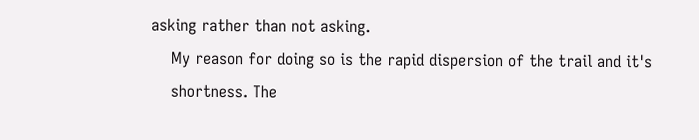asking rather than not asking.
    My reason for doing so is the rapid dispersion of the trail and it's
    shortness. The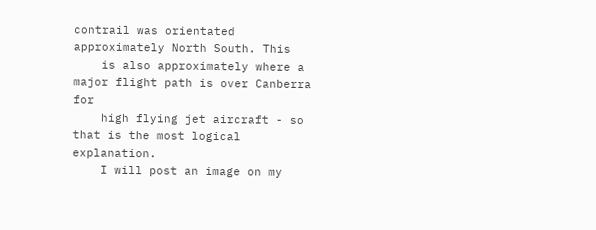contrail was orientated approximately North South. This
    is also approximately where a major flight path is over Canberra for
    high flying jet aircraft - so that is the most logical explanation.
    I will post an image on my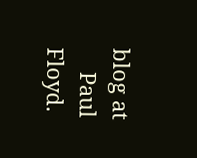blog at
    Paul Floyd.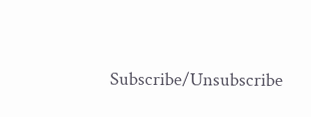Subscribe/Unsubscribe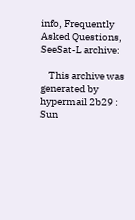info, Frequently Asked Questions, SeeSat-L archive:

    This archive was generated by hypermail 2b29 : Sun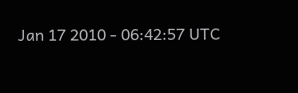Jan 17 2010 - 06:42:57 UTC